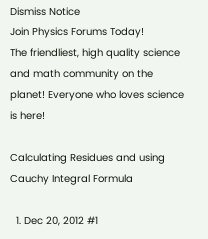Dismiss Notice
Join Physics Forums Today!
The friendliest, high quality science and math community on the planet! Everyone who loves science is here!

Calculating Residues and using Cauchy Integral Formula

  1. Dec 20, 2012 #1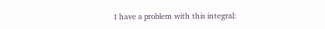I have a problem with this integral: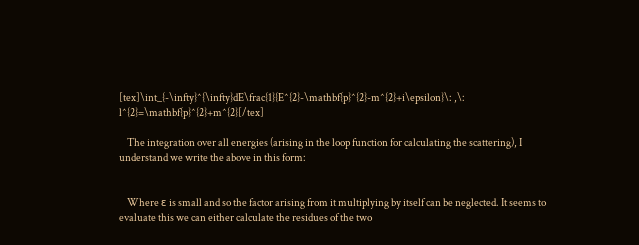[tex]\int_{-\infty}^{\infty}dE\frac{1}{E^{2}-\mathbf{p}^{2}-m^{2}+i\epsilon}\: ,\: l^{2}=\mathbf{p}^{2}+m^{2}[/tex]

    The integration over all energies (arising in the loop function for calculating the scattering), I understand we write the above in this form:


    Where ε is small and so the factor arising from it multiplying by itself can be neglected. It seems to evaluate this we can either calculate the residues of the two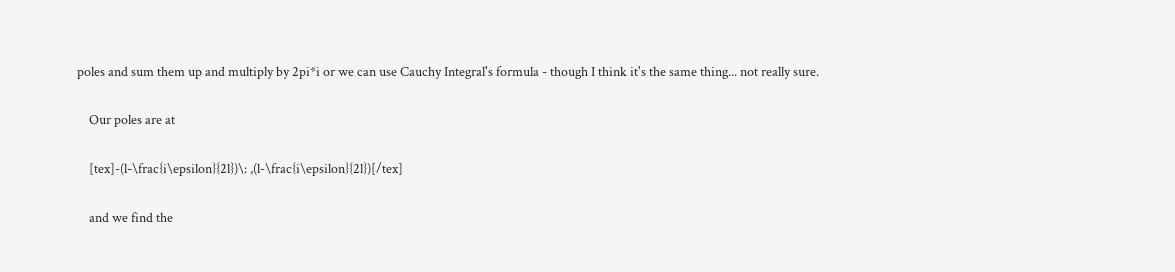poles and sum them up and multiply by 2pi*i or we can use Cauchy Integral's formula - though I think it's the same thing... not really sure.

    Our poles are at

    [tex]-(l-\frac{i\epsilon}{2l})\: ,(l-\frac{i\epsilon}{2l})[/tex]

    and we find the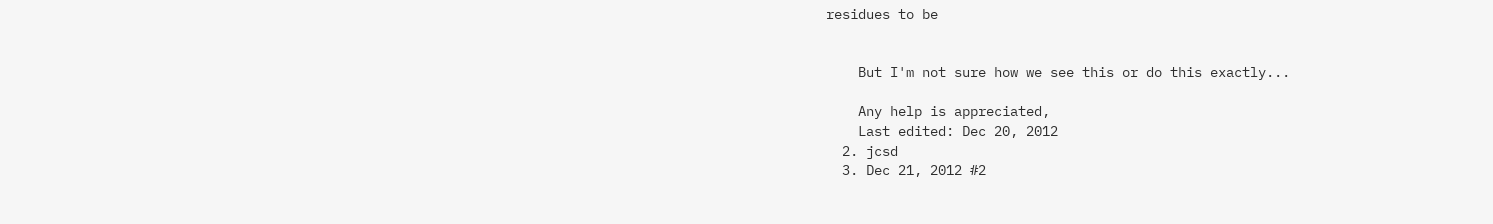residues to be


    But I'm not sure how we see this or do this exactly...

    Any help is appreciated,
    Last edited: Dec 20, 2012
  2. jcsd
  3. Dec 21, 2012 #2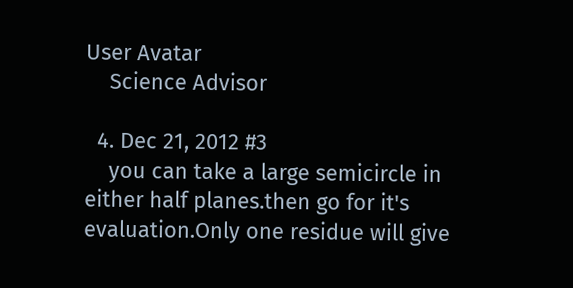User Avatar
    Science Advisor

  4. Dec 21, 2012 #3
    you can take a large semicircle in either half planes.then go for it's evaluation.Only one residue will give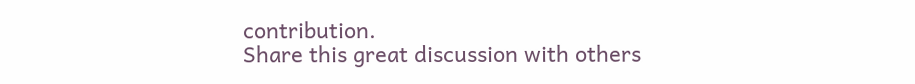contribution.
Share this great discussion with others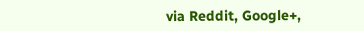via Reddit, Google+,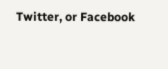Twitter, or Facebook